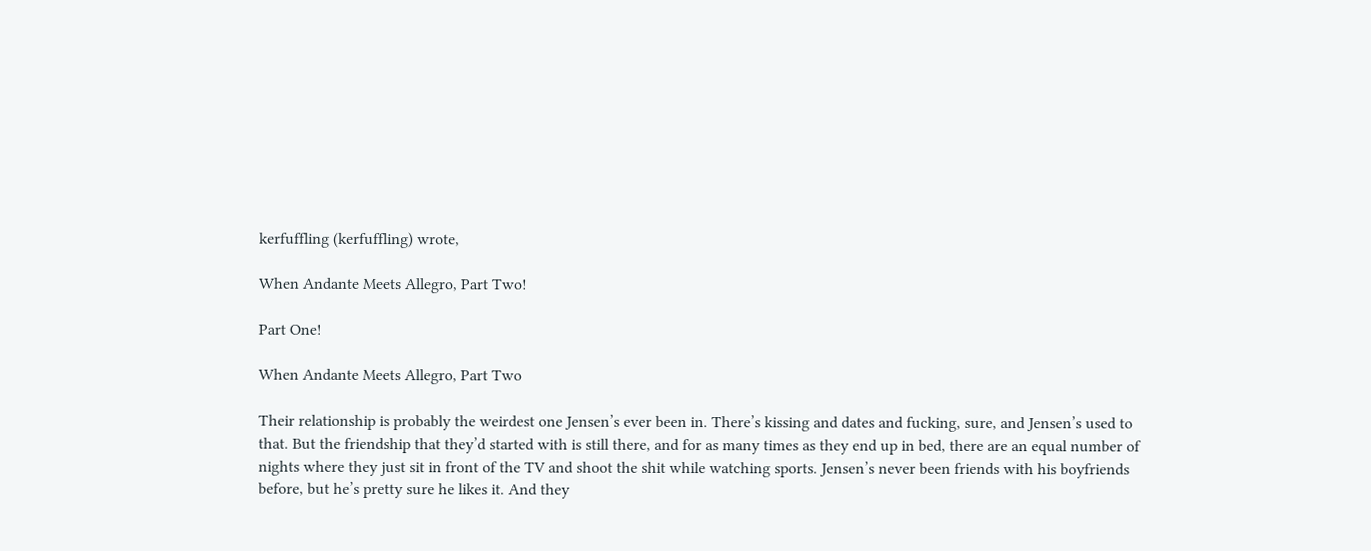kerfuffling (kerfuffling) wrote,

When Andante Meets Allegro, Part Two!

Part One!

When Andante Meets Allegro, Part Two

Their relationship is probably the weirdest one Jensen’s ever been in. There’s kissing and dates and fucking, sure, and Jensen’s used to that. But the friendship that they’d started with is still there, and for as many times as they end up in bed, there are an equal number of nights where they just sit in front of the TV and shoot the shit while watching sports. Jensen’s never been friends with his boyfriends before, but he’s pretty sure he likes it. And they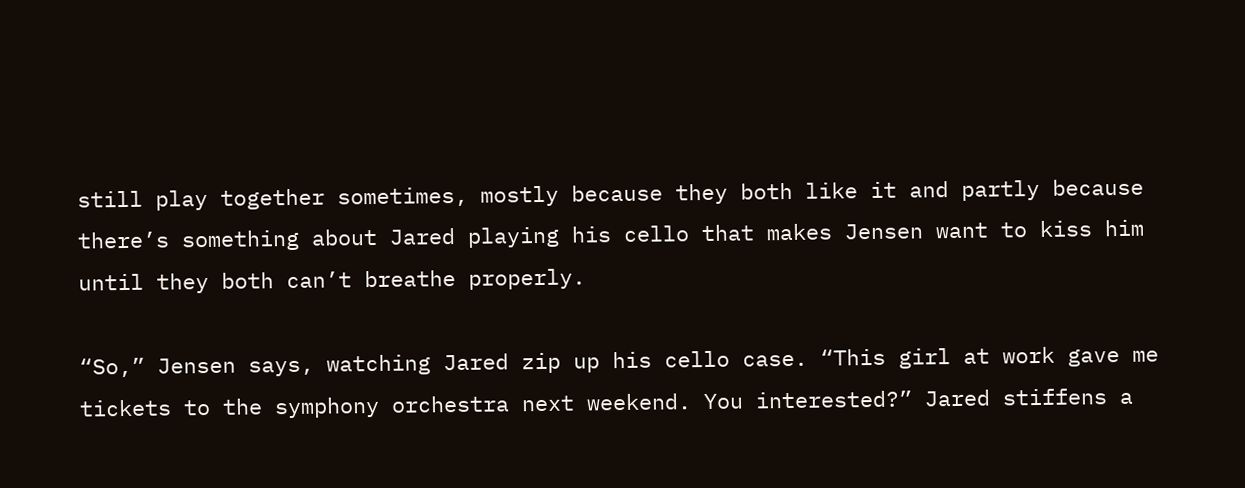still play together sometimes, mostly because they both like it and partly because there’s something about Jared playing his cello that makes Jensen want to kiss him until they both can’t breathe properly.

“So,” Jensen says, watching Jared zip up his cello case. “This girl at work gave me tickets to the symphony orchestra next weekend. You interested?” Jared stiffens a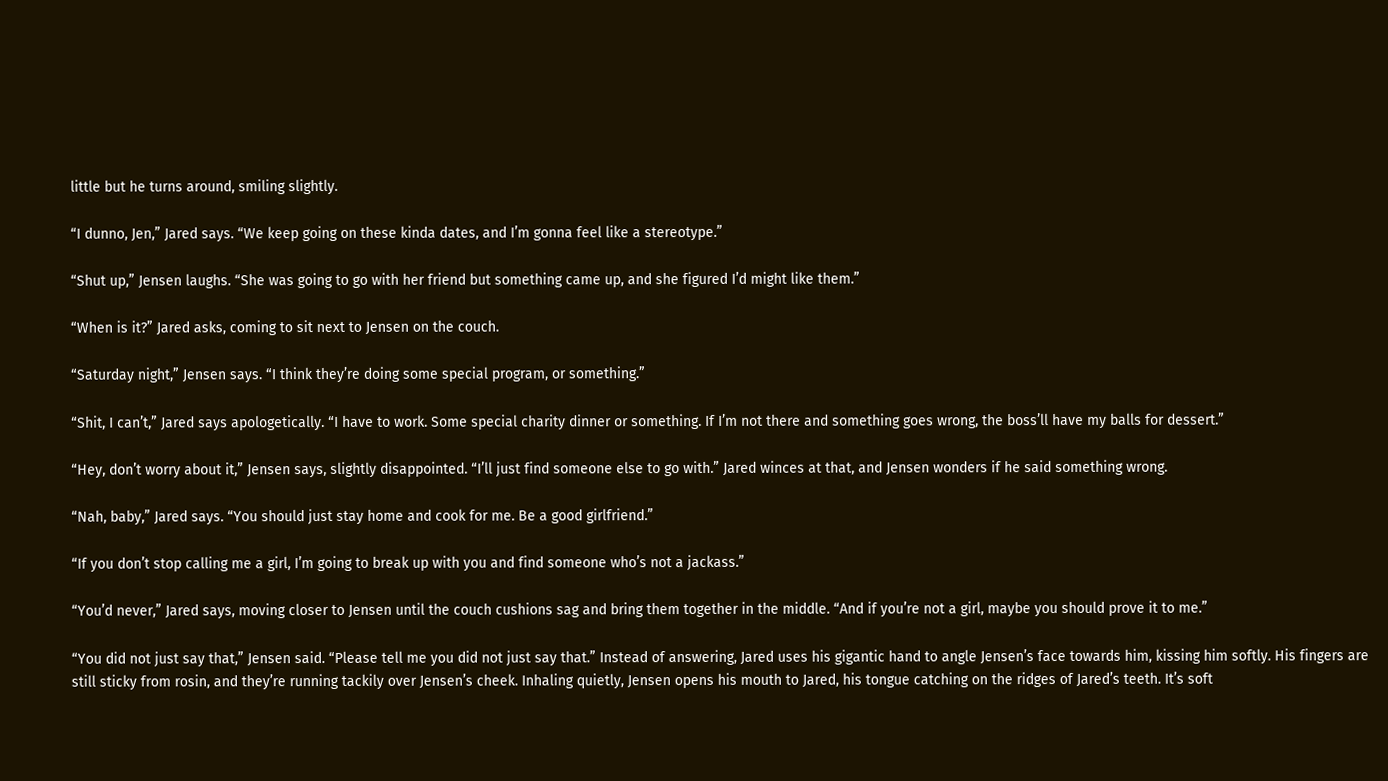little but he turns around, smiling slightly.

“I dunno, Jen,” Jared says. “We keep going on these kinda dates, and I’m gonna feel like a stereotype.”

“Shut up,” Jensen laughs. “She was going to go with her friend but something came up, and she figured I’d might like them.”

“When is it?” Jared asks, coming to sit next to Jensen on the couch.

“Saturday night,” Jensen says. “I think they’re doing some special program, or something.”

“Shit, I can’t,” Jared says apologetically. “I have to work. Some special charity dinner or something. If I’m not there and something goes wrong, the boss’ll have my balls for dessert.”

“Hey, don’t worry about it,” Jensen says, slightly disappointed. “I’ll just find someone else to go with.” Jared winces at that, and Jensen wonders if he said something wrong.

“Nah, baby,” Jared says. “You should just stay home and cook for me. Be a good girlfriend.”

“If you don’t stop calling me a girl, I’m going to break up with you and find someone who’s not a jackass.”

“You’d never,” Jared says, moving closer to Jensen until the couch cushions sag and bring them together in the middle. “And if you’re not a girl, maybe you should prove it to me.”

“You did not just say that,” Jensen said. “Please tell me you did not just say that.” Instead of answering, Jared uses his gigantic hand to angle Jensen’s face towards him, kissing him softly. His fingers are still sticky from rosin, and they’re running tackily over Jensen’s cheek. Inhaling quietly, Jensen opens his mouth to Jared, his tongue catching on the ridges of Jared’s teeth. It’s soft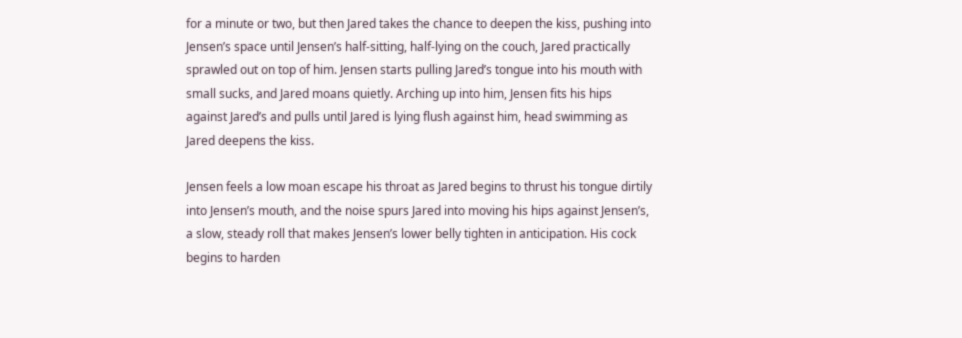for a minute or two, but then Jared takes the chance to deepen the kiss, pushing into Jensen’s space until Jensen’s half-sitting, half-lying on the couch, Jared practically sprawled out on top of him. Jensen starts pulling Jared’s tongue into his mouth with small sucks, and Jared moans quietly. Arching up into him, Jensen fits his hips against Jared’s and pulls until Jared is lying flush against him, head swimming as Jared deepens the kiss.

Jensen feels a low moan escape his throat as Jared begins to thrust his tongue dirtily into Jensen’s mouth, and the noise spurs Jared into moving his hips against Jensen’s, a slow, steady roll that makes Jensen’s lower belly tighten in anticipation. His cock begins to harden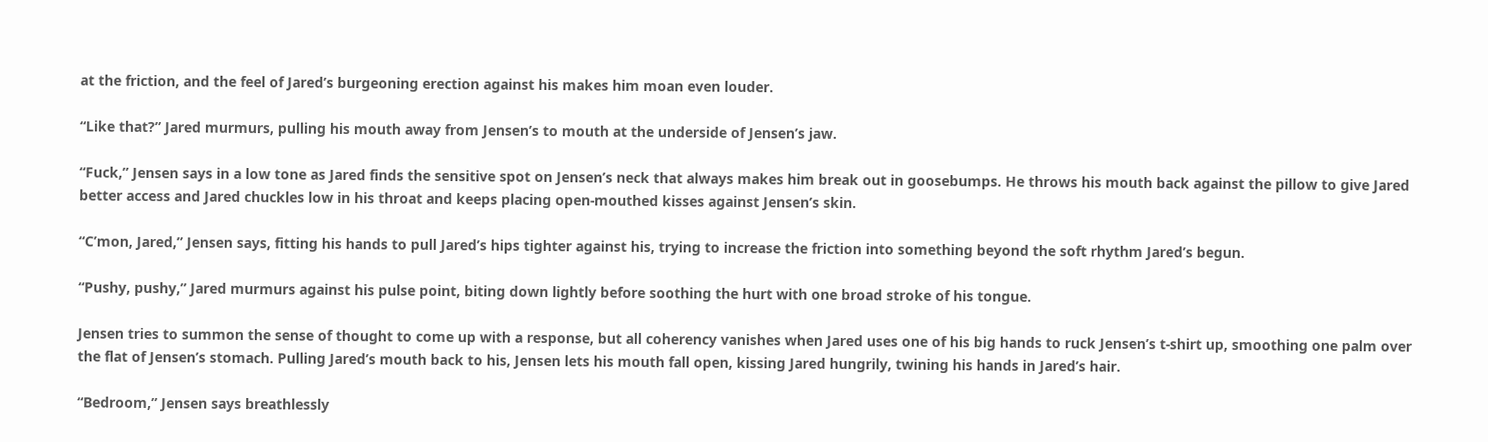at the friction, and the feel of Jared’s burgeoning erection against his makes him moan even louder.

“Like that?” Jared murmurs, pulling his mouth away from Jensen’s to mouth at the underside of Jensen’s jaw.

“Fuck,” Jensen says in a low tone as Jared finds the sensitive spot on Jensen’s neck that always makes him break out in goosebumps. He throws his mouth back against the pillow to give Jared better access and Jared chuckles low in his throat and keeps placing open-mouthed kisses against Jensen’s skin.

“C’mon, Jared,” Jensen says, fitting his hands to pull Jared’s hips tighter against his, trying to increase the friction into something beyond the soft rhythm Jared’s begun.

“Pushy, pushy,” Jared murmurs against his pulse point, biting down lightly before soothing the hurt with one broad stroke of his tongue.

Jensen tries to summon the sense of thought to come up with a response, but all coherency vanishes when Jared uses one of his big hands to ruck Jensen’s t-shirt up, smoothing one palm over the flat of Jensen’s stomach. Pulling Jared’s mouth back to his, Jensen lets his mouth fall open, kissing Jared hungrily, twining his hands in Jared’s hair.

“Bedroom,” Jensen says breathlessly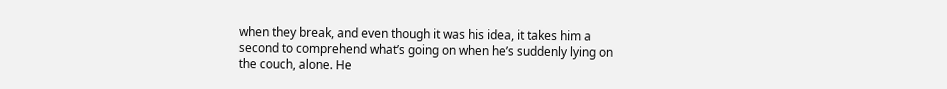when they break, and even though it was his idea, it takes him a second to comprehend what’s going on when he’s suddenly lying on the couch, alone. He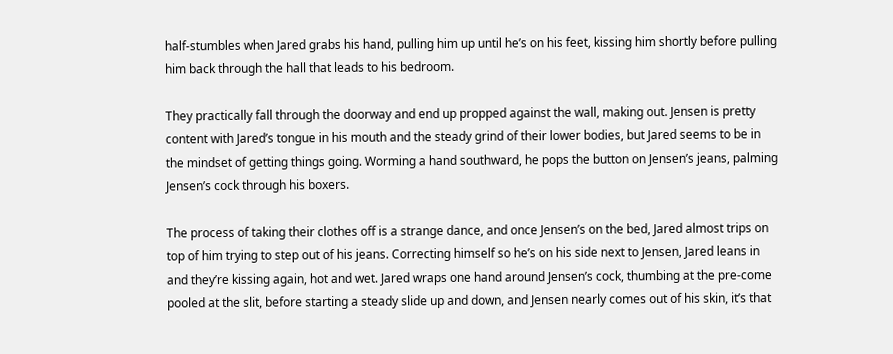half-stumbles when Jared grabs his hand, pulling him up until he’s on his feet, kissing him shortly before pulling him back through the hall that leads to his bedroom.

They practically fall through the doorway and end up propped against the wall, making out. Jensen is pretty content with Jared’s tongue in his mouth and the steady grind of their lower bodies, but Jared seems to be in the mindset of getting things going. Worming a hand southward, he pops the button on Jensen’s jeans, palming Jensen’s cock through his boxers.

The process of taking their clothes off is a strange dance, and once Jensen’s on the bed, Jared almost trips on top of him trying to step out of his jeans. Correcting himself so he’s on his side next to Jensen, Jared leans in and they’re kissing again, hot and wet. Jared wraps one hand around Jensen’s cock, thumbing at the pre-come pooled at the slit, before starting a steady slide up and down, and Jensen nearly comes out of his skin, it’s that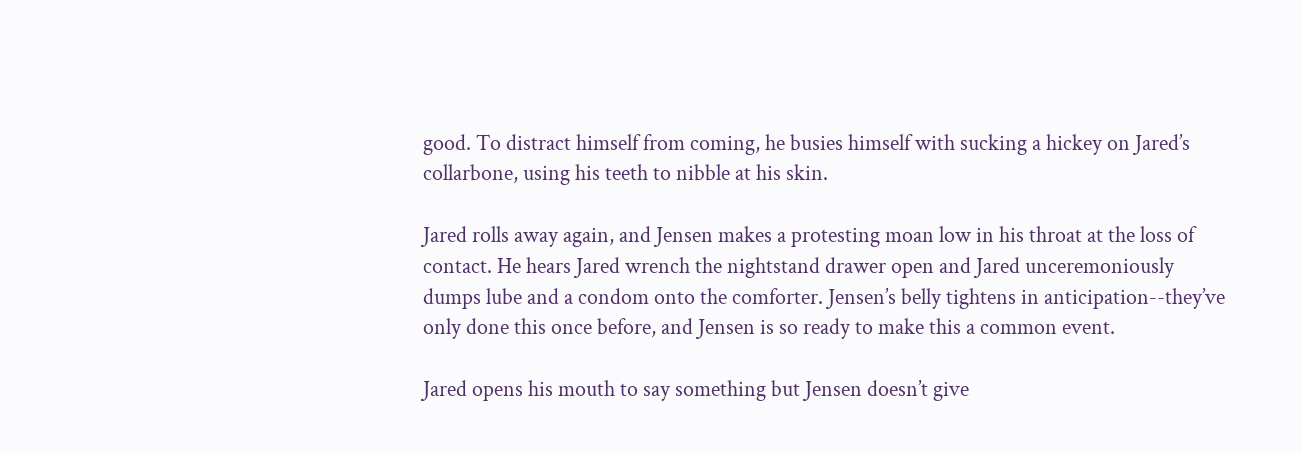good. To distract himself from coming, he busies himself with sucking a hickey on Jared’s collarbone, using his teeth to nibble at his skin.

Jared rolls away again, and Jensen makes a protesting moan low in his throat at the loss of contact. He hears Jared wrench the nightstand drawer open and Jared unceremoniously dumps lube and a condom onto the comforter. Jensen’s belly tightens in anticipation--they’ve only done this once before, and Jensen is so ready to make this a common event.

Jared opens his mouth to say something but Jensen doesn’t give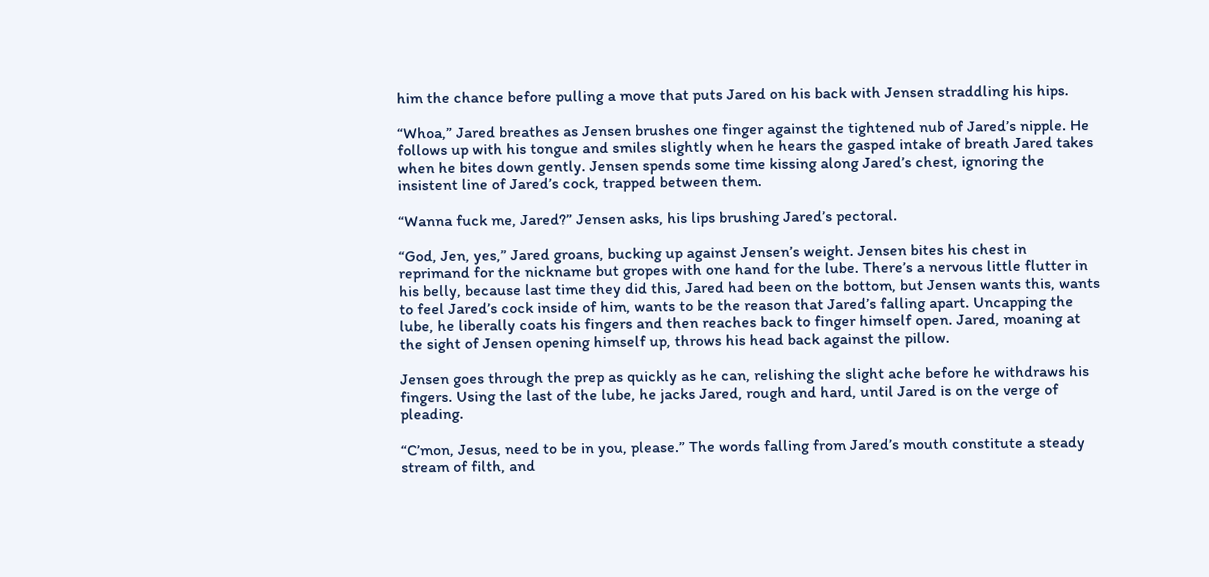him the chance before pulling a move that puts Jared on his back with Jensen straddling his hips.

“Whoa,” Jared breathes as Jensen brushes one finger against the tightened nub of Jared’s nipple. He follows up with his tongue and smiles slightly when he hears the gasped intake of breath Jared takes when he bites down gently. Jensen spends some time kissing along Jared’s chest, ignoring the insistent line of Jared’s cock, trapped between them.

“Wanna fuck me, Jared?” Jensen asks, his lips brushing Jared’s pectoral.

“God, Jen, yes,” Jared groans, bucking up against Jensen’s weight. Jensen bites his chest in reprimand for the nickname but gropes with one hand for the lube. There’s a nervous little flutter in his belly, because last time they did this, Jared had been on the bottom, but Jensen wants this, wants to feel Jared’s cock inside of him, wants to be the reason that Jared’s falling apart. Uncapping the lube, he liberally coats his fingers and then reaches back to finger himself open. Jared, moaning at the sight of Jensen opening himself up, throws his head back against the pillow.

Jensen goes through the prep as quickly as he can, relishing the slight ache before he withdraws his fingers. Using the last of the lube, he jacks Jared, rough and hard, until Jared is on the verge of pleading.

“C’mon, Jesus, need to be in you, please.” The words falling from Jared’s mouth constitute a steady stream of filth, and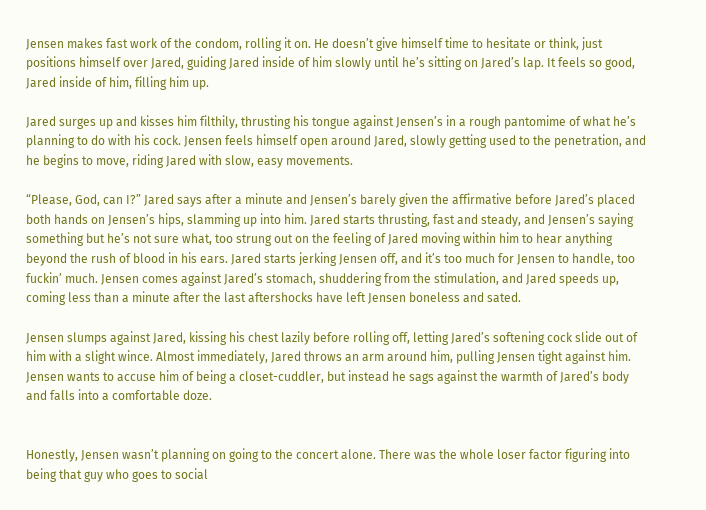Jensen makes fast work of the condom, rolling it on. He doesn’t give himself time to hesitate or think, just positions himself over Jared, guiding Jared inside of him slowly until he’s sitting on Jared’s lap. It feels so good, Jared inside of him, filling him up.

Jared surges up and kisses him filthily, thrusting his tongue against Jensen’s in a rough pantomime of what he’s planning to do with his cock. Jensen feels himself open around Jared, slowly getting used to the penetration, and he begins to move, riding Jared with slow, easy movements.

“Please, God, can I?” Jared says after a minute and Jensen’s barely given the affirmative before Jared’s placed both hands on Jensen’s hips, slamming up into him. Jared starts thrusting, fast and steady, and Jensen’s saying something but he’s not sure what, too strung out on the feeling of Jared moving within him to hear anything beyond the rush of blood in his ears. Jared starts jerking Jensen off, and it’s too much for Jensen to handle, too fuckin’ much. Jensen comes against Jared’s stomach, shuddering from the stimulation, and Jared speeds up, coming less than a minute after the last aftershocks have left Jensen boneless and sated.

Jensen slumps against Jared, kissing his chest lazily before rolling off, letting Jared’s softening cock slide out of him with a slight wince. Almost immediately, Jared throws an arm around him, pulling Jensen tight against him. Jensen wants to accuse him of being a closet-cuddler, but instead he sags against the warmth of Jared’s body and falls into a comfortable doze.


Honestly, Jensen wasn’t planning on going to the concert alone. There was the whole loser factor figuring into being that guy who goes to social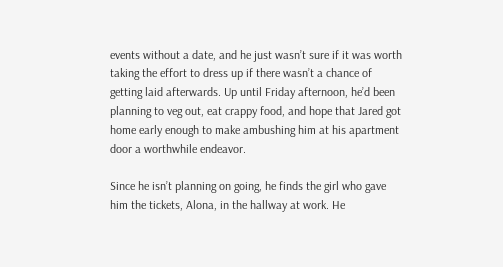events without a date, and he just wasn’t sure if it was worth taking the effort to dress up if there wasn’t a chance of getting laid afterwards. Up until Friday afternoon, he’d been planning to veg out, eat crappy food, and hope that Jared got home early enough to make ambushing him at his apartment door a worthwhile endeavor.

Since he isn’t planning on going, he finds the girl who gave him the tickets, Alona, in the hallway at work. He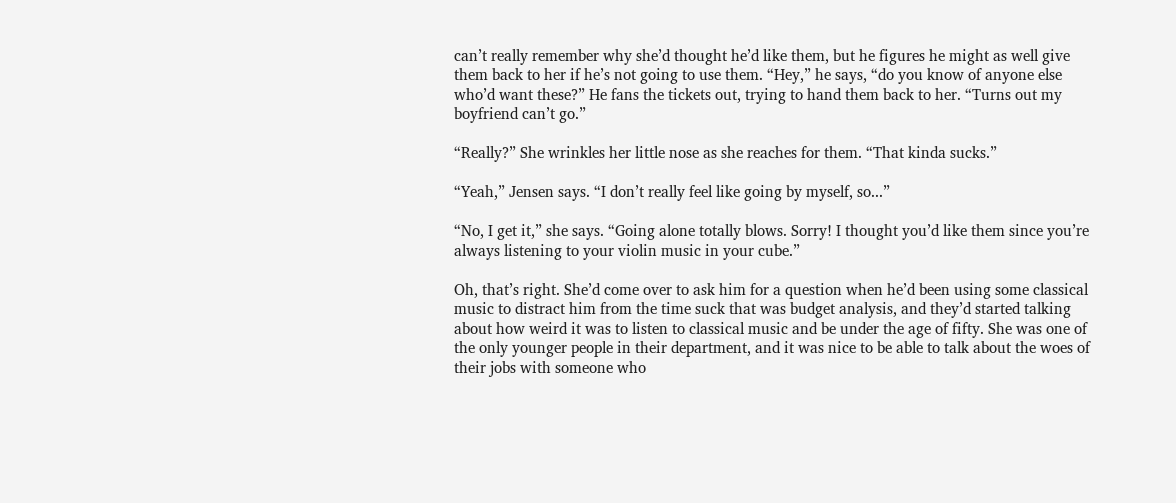can’t really remember why she’d thought he’d like them, but he figures he might as well give them back to her if he’s not going to use them. “Hey,” he says, “do you know of anyone else who’d want these?” He fans the tickets out, trying to hand them back to her. “Turns out my boyfriend can’t go.”

“Really?” She wrinkles her little nose as she reaches for them. “That kinda sucks.”

“Yeah,” Jensen says. “I don’t really feel like going by myself, so...”

“No, I get it,” she says. “Going alone totally blows. Sorry! I thought you’d like them since you’re always listening to your violin music in your cube.”

Oh, that’s right. She’d come over to ask him for a question when he’d been using some classical music to distract him from the time suck that was budget analysis, and they’d started talking about how weird it was to listen to classical music and be under the age of fifty. She was one of the only younger people in their department, and it was nice to be able to talk about the woes of their jobs with someone who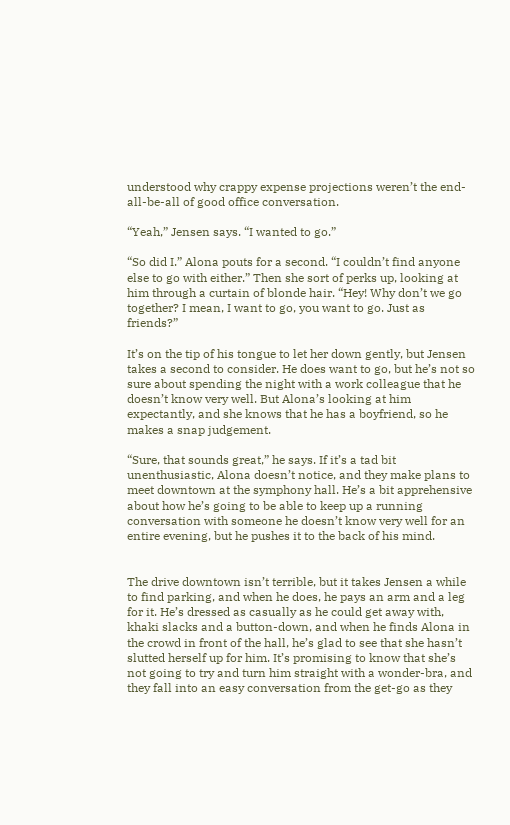understood why crappy expense projections weren’t the end-all-be-all of good office conversation.

“Yeah,” Jensen says. “I wanted to go.”

“So did I.” Alona pouts for a second. “I couldn’t find anyone else to go with either.” Then she sort of perks up, looking at him through a curtain of blonde hair. “Hey! Why don’t we go together? I mean, I want to go, you want to go. Just as friends?”

It’s on the tip of his tongue to let her down gently, but Jensen takes a second to consider. He does want to go, but he’s not so sure about spending the night with a work colleague that he doesn’t know very well. But Alona’s looking at him expectantly, and she knows that he has a boyfriend, so he makes a snap judgement.

“Sure, that sounds great,” he says. If it’s a tad bit unenthusiastic, Alona doesn’t notice, and they make plans to meet downtown at the symphony hall. He’s a bit apprehensive about how he’s going to be able to keep up a running conversation with someone he doesn’t know very well for an entire evening, but he pushes it to the back of his mind.


The drive downtown isn’t terrible, but it takes Jensen a while to find parking, and when he does, he pays an arm and a leg for it. He’s dressed as casually as he could get away with, khaki slacks and a button-down, and when he finds Alona in the crowd in front of the hall, he’s glad to see that she hasn’t slutted herself up for him. It’s promising to know that she’s not going to try and turn him straight with a wonder-bra, and they fall into an easy conversation from the get-go as they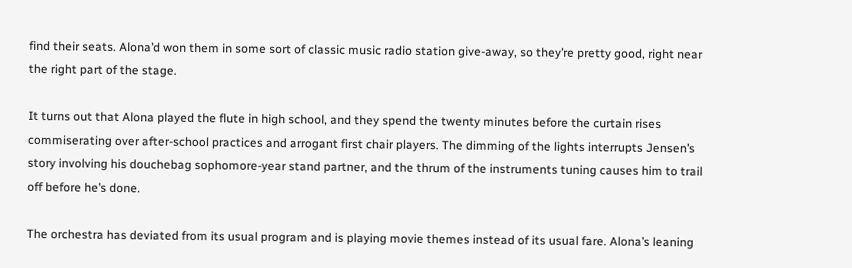find their seats. Alona’d won them in some sort of classic music radio station give-away, so they’re pretty good, right near the right part of the stage.

It turns out that Alona played the flute in high school, and they spend the twenty minutes before the curtain rises commiserating over after-school practices and arrogant first chair players. The dimming of the lights interrupts Jensen’s story involving his douchebag sophomore-year stand partner, and the thrum of the instruments tuning causes him to trail off before he’s done.

The orchestra has deviated from its usual program and is playing movie themes instead of its usual fare. Alona’s leaning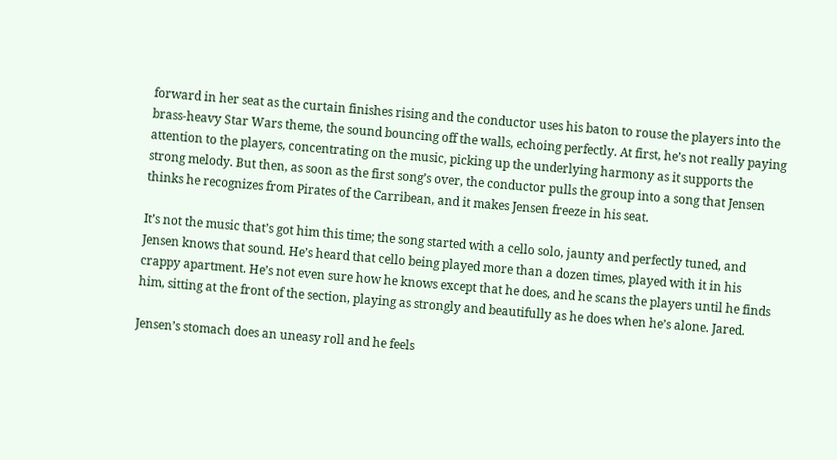forward in her seat as the curtain finishes rising and the conductor uses his baton to rouse the players into the brass-heavy Star Wars theme, the sound bouncing off the walls, echoing perfectly. At first, he’s not really paying attention to the players, concentrating on the music, picking up the underlying harmony as it supports the strong melody. But then, as soon as the first song’s over, the conductor pulls the group into a song that Jensen thinks he recognizes from Pirates of the Carribean, and it makes Jensen freeze in his seat.

It’s not the music that’s got him this time; the song started with a cello solo, jaunty and perfectly tuned, and Jensen knows that sound. He’s heard that cello being played more than a dozen times, played with it in his crappy apartment. He’s not even sure how he knows except that he does, and he scans the players until he finds him, sitting at the front of the section, playing as strongly and beautifully as he does when he’s alone. Jared.

Jensen’s stomach does an uneasy roll and he feels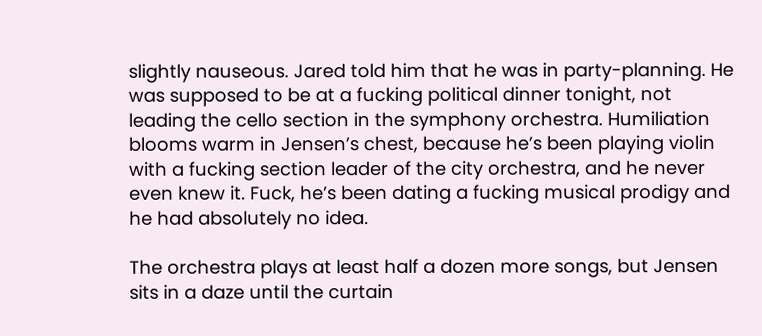slightly nauseous. Jared told him that he was in party-planning. He was supposed to be at a fucking political dinner tonight, not leading the cello section in the symphony orchestra. Humiliation blooms warm in Jensen’s chest, because he’s been playing violin with a fucking section leader of the city orchestra, and he never even knew it. Fuck, he’s been dating a fucking musical prodigy and he had absolutely no idea.

The orchestra plays at least half a dozen more songs, but Jensen sits in a daze until the curtain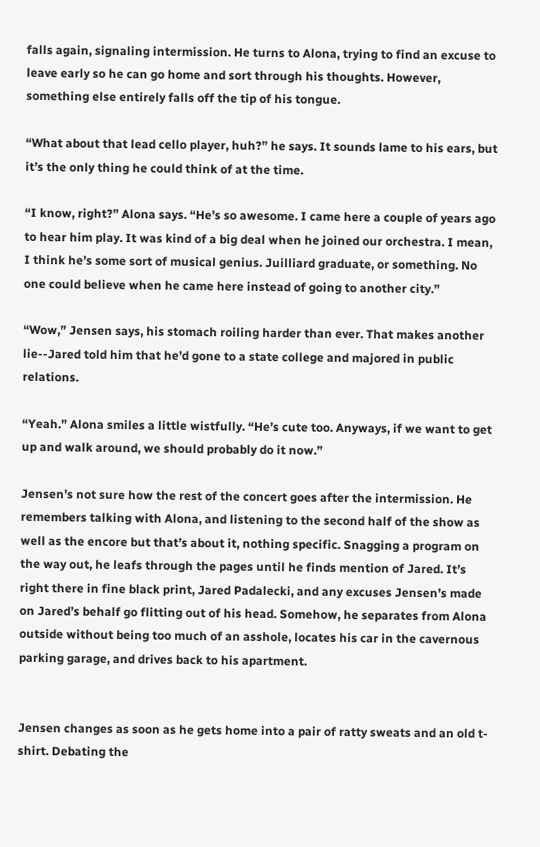falls again, signaling intermission. He turns to Alona, trying to find an excuse to leave early so he can go home and sort through his thoughts. However, something else entirely falls off the tip of his tongue.

“What about that lead cello player, huh?” he says. It sounds lame to his ears, but it’s the only thing he could think of at the time.

“I know, right?” Alona says. “He’s so awesome. I came here a couple of years ago to hear him play. It was kind of a big deal when he joined our orchestra. I mean, I think he’s some sort of musical genius. Juilliard graduate, or something. No one could believe when he came here instead of going to another city.”

“Wow,” Jensen says, his stomach roiling harder than ever. That makes another lie--Jared told him that he’d gone to a state college and majored in public relations.

“Yeah.” Alona smiles a little wistfully. “He’s cute too. Anyways, if we want to get up and walk around, we should probably do it now.”

Jensen’s not sure how the rest of the concert goes after the intermission. He remembers talking with Alona, and listening to the second half of the show as well as the encore but that’s about it, nothing specific. Snagging a program on the way out, he leafs through the pages until he finds mention of Jared. It’s right there in fine black print, Jared Padalecki, and any excuses Jensen’s made on Jared’s behalf go flitting out of his head. Somehow, he separates from Alona outside without being too much of an asshole, locates his car in the cavernous parking garage, and drives back to his apartment.


Jensen changes as soon as he gets home into a pair of ratty sweats and an old t-shirt. Debating the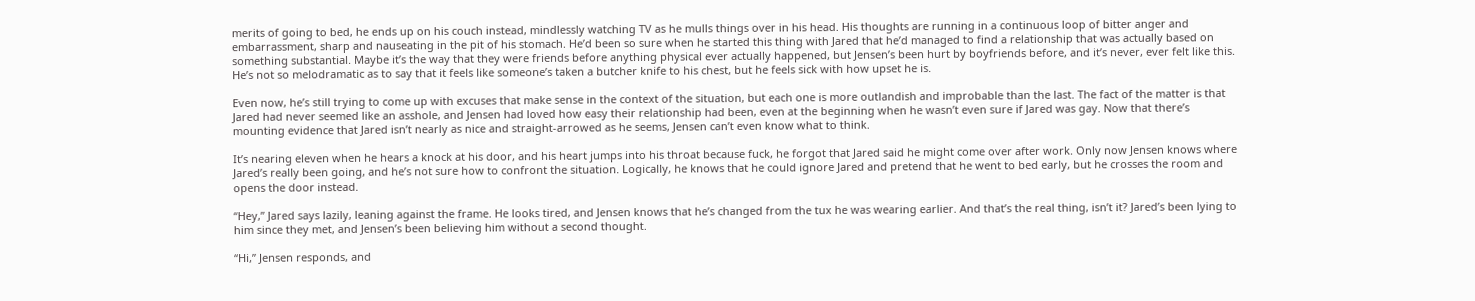merits of going to bed, he ends up on his couch instead, mindlessly watching TV as he mulls things over in his head. His thoughts are running in a continuous loop of bitter anger and embarrassment, sharp and nauseating in the pit of his stomach. He’d been so sure when he started this thing with Jared that he’d managed to find a relationship that was actually based on something substantial. Maybe it’s the way that they were friends before anything physical ever actually happened, but Jensen’s been hurt by boyfriends before, and it’s never, ever felt like this. He’s not so melodramatic as to say that it feels like someone’s taken a butcher knife to his chest, but he feels sick with how upset he is.

Even now, he’s still trying to come up with excuses that make sense in the context of the situation, but each one is more outlandish and improbable than the last. The fact of the matter is that Jared had never seemed like an asshole, and Jensen had loved how easy their relationship had been, even at the beginning when he wasn’t even sure if Jared was gay. Now that there’s mounting evidence that Jared isn’t nearly as nice and straight-arrowed as he seems, Jensen can’t even know what to think.

It’s nearing eleven when he hears a knock at his door, and his heart jumps into his throat because fuck, he forgot that Jared said he might come over after work. Only now Jensen knows where Jared’s really been going, and he’s not sure how to confront the situation. Logically, he knows that he could ignore Jared and pretend that he went to bed early, but he crosses the room and opens the door instead.

“Hey,” Jared says lazily, leaning against the frame. He looks tired, and Jensen knows that he’s changed from the tux he was wearing earlier. And that’s the real thing, isn’t it? Jared’s been lying to him since they met, and Jensen’s been believing him without a second thought.

“Hi,” Jensen responds, and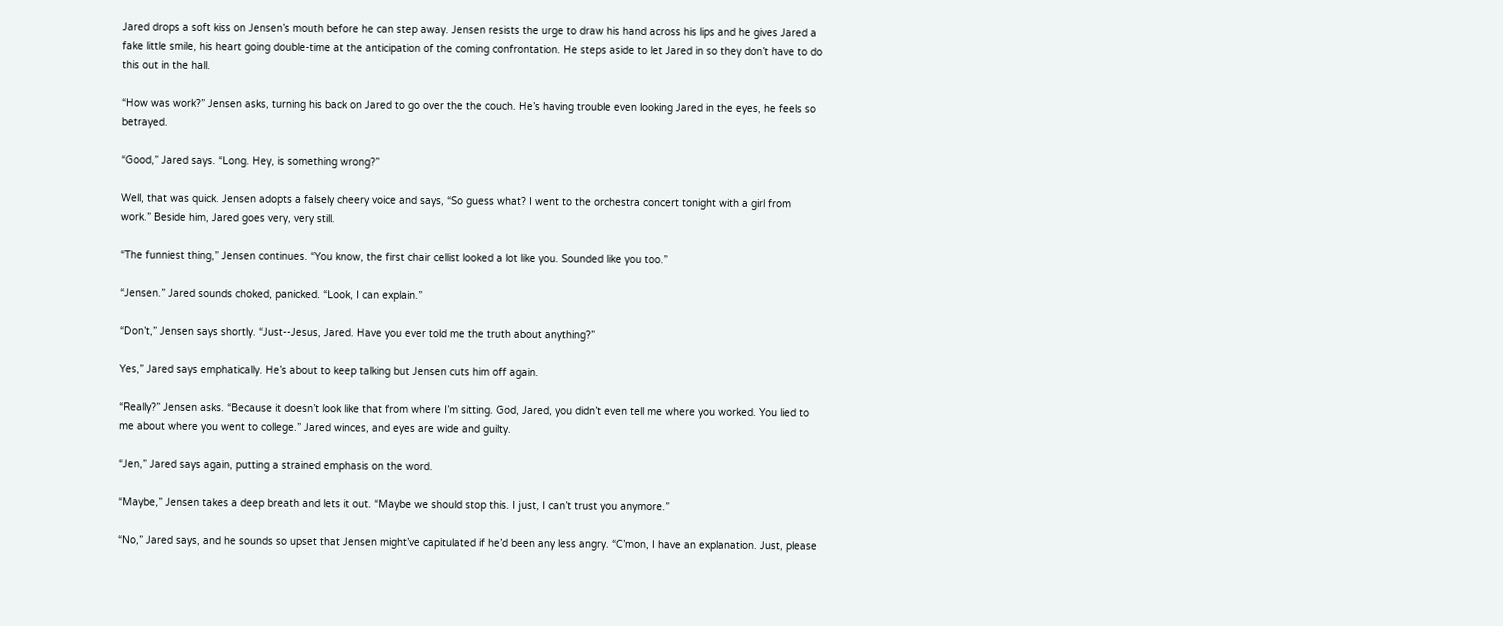Jared drops a soft kiss on Jensen’s mouth before he can step away. Jensen resists the urge to draw his hand across his lips and he gives Jared a fake little smile, his heart going double-time at the anticipation of the coming confrontation. He steps aside to let Jared in so they don’t have to do this out in the hall.

“How was work?” Jensen asks, turning his back on Jared to go over the the couch. He’s having trouble even looking Jared in the eyes, he feels so betrayed.

“Good,” Jared says. “Long. Hey, is something wrong?”

Well, that was quick. Jensen adopts a falsely cheery voice and says, “So guess what? I went to the orchestra concert tonight with a girl from work.” Beside him, Jared goes very, very still.

“The funniest thing,” Jensen continues. “You know, the first chair cellist looked a lot like you. Sounded like you too.”

“Jensen.” Jared sounds choked, panicked. “Look, I can explain.”

“Don’t,” Jensen says shortly. “Just--Jesus, Jared. Have you ever told me the truth about anything?”

Yes,” Jared says emphatically. He’s about to keep talking but Jensen cuts him off again.

“Really?” Jensen asks. “Because it doesn’t look like that from where I’m sitting. God, Jared, you didn’t even tell me where you worked. You lied to me about where you went to college.” Jared winces, and eyes are wide and guilty.

“Jen,” Jared says again, putting a strained emphasis on the word.

“Maybe,” Jensen takes a deep breath and lets it out. “Maybe we should stop this. I just, I can’t trust you anymore.”

“No,” Jared says, and he sounds so upset that Jensen might’ve capitulated if he’d been any less angry. “C’mon, I have an explanation. Just, please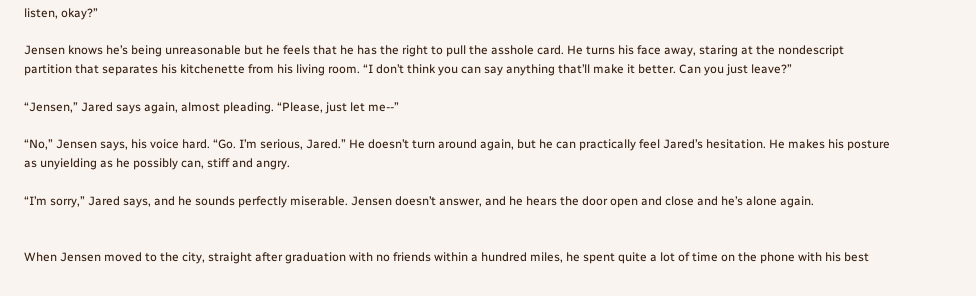listen, okay?”

Jensen knows he’s being unreasonable but he feels that he has the right to pull the asshole card. He turns his face away, staring at the nondescript partition that separates his kitchenette from his living room. “I don’t think you can say anything that’ll make it better. Can you just leave?”

“Jensen,” Jared says again, almost pleading. “Please, just let me--”

“No,” Jensen says, his voice hard. “Go. I’m serious, Jared.” He doesn’t turn around again, but he can practically feel Jared’s hesitation. He makes his posture as unyielding as he possibly can, stiff and angry.

“I’m sorry,” Jared says, and he sounds perfectly miserable. Jensen doesn’t answer, and he hears the door open and close and he’s alone again.


When Jensen moved to the city, straight after graduation with no friends within a hundred miles, he spent quite a lot of time on the phone with his best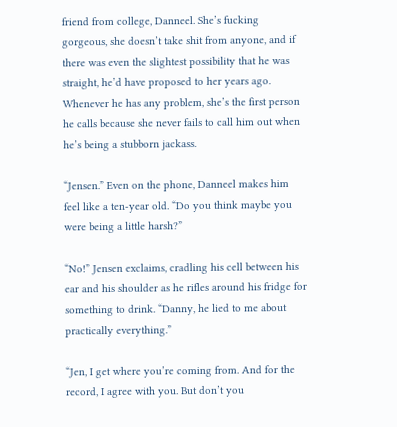friend from college, Danneel. She’s fucking gorgeous, she doesn’t take shit from anyone, and if there was even the slightest possibility that he was straight, he’d have proposed to her years ago. Whenever he has any problem, she’s the first person he calls because she never fails to call him out when he’s being a stubborn jackass.

“Jensen.” Even on the phone, Danneel makes him feel like a ten-year old. “Do you think maybe you were being a little harsh?”

“No!” Jensen exclaims, cradling his cell between his ear and his shoulder as he rifles around his fridge for something to drink. “Danny, he lied to me about practically everything.”

“Jen, I get where you’re coming from. And for the record, I agree with you. But don’t you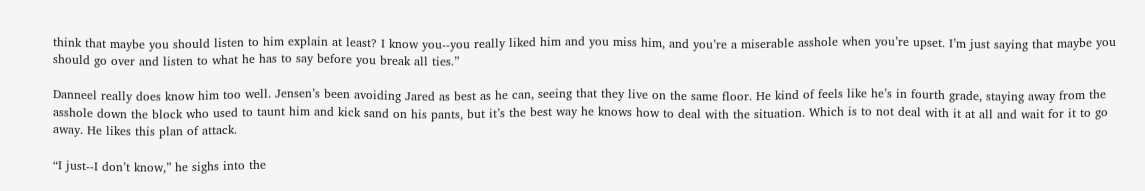think that maybe you should listen to him explain at least? I know you--you really liked him and you miss him, and you’re a miserable asshole when you’re upset. I’m just saying that maybe you should go over and listen to what he has to say before you break all ties.”

Danneel really does know him too well. Jensen’s been avoiding Jared as best as he can, seeing that they live on the same floor. He kind of feels like he’s in fourth grade, staying away from the asshole down the block who used to taunt him and kick sand on his pants, but it’s the best way he knows how to deal with the situation. Which is to not deal with it at all and wait for it to go away. He likes this plan of attack.

“I just--I don’t know,” he sighs into the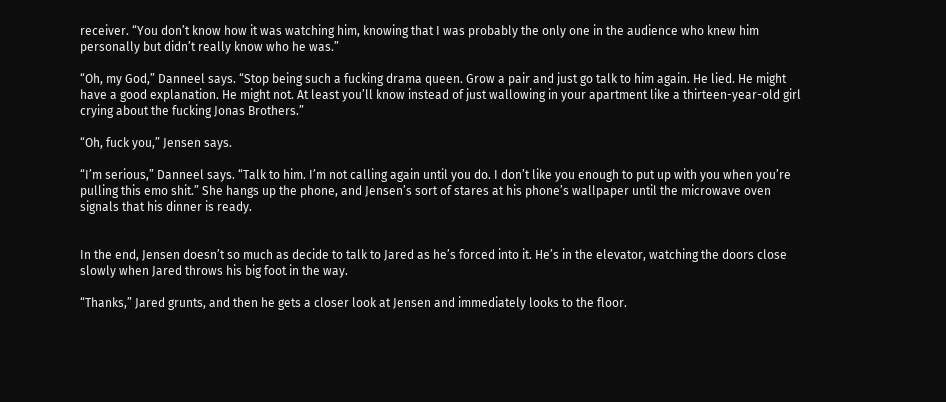receiver. “You don’t know how it was watching him, knowing that I was probably the only one in the audience who knew him personally but didn’t really know who he was.”

“Oh, my God,” Danneel says. “Stop being such a fucking drama queen. Grow a pair and just go talk to him again. He lied. He might have a good explanation. He might not. At least you’ll know instead of just wallowing in your apartment like a thirteen-year-old girl crying about the fucking Jonas Brothers.”

“Oh, fuck you,” Jensen says.

“I’m serious,” Danneel says. “Talk to him. I’m not calling again until you do. I don’t like you enough to put up with you when you’re pulling this emo shit.” She hangs up the phone, and Jensen’s sort of stares at his phone’s wallpaper until the microwave oven signals that his dinner is ready.


In the end, Jensen doesn’t so much as decide to talk to Jared as he’s forced into it. He’s in the elevator, watching the doors close slowly when Jared throws his big foot in the way.

“Thanks,” Jared grunts, and then he gets a closer look at Jensen and immediately looks to the floor.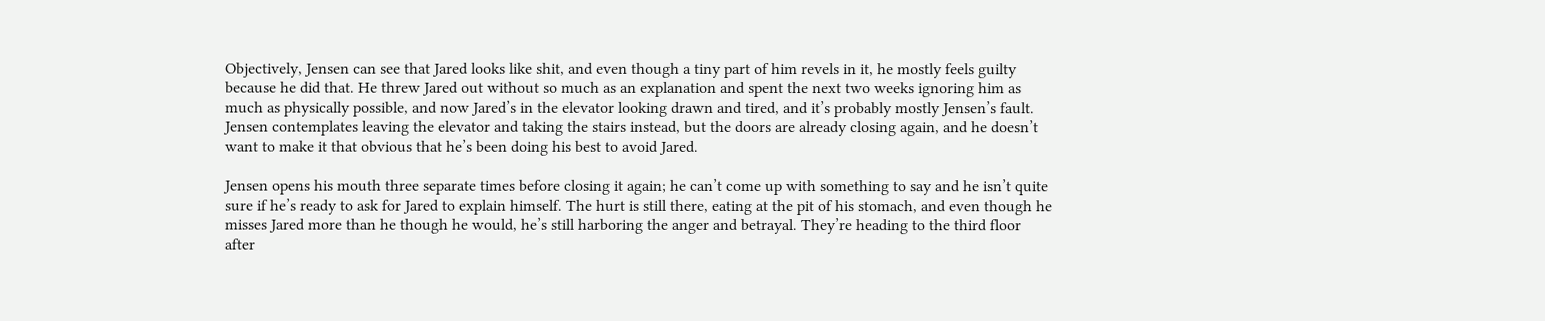Objectively, Jensen can see that Jared looks like shit, and even though a tiny part of him revels in it, he mostly feels guilty because he did that. He threw Jared out without so much as an explanation and spent the next two weeks ignoring him as much as physically possible, and now Jared’s in the elevator looking drawn and tired, and it’s probably mostly Jensen’s fault. Jensen contemplates leaving the elevator and taking the stairs instead, but the doors are already closing again, and he doesn’t want to make it that obvious that he’s been doing his best to avoid Jared.

Jensen opens his mouth three separate times before closing it again; he can’t come up with something to say and he isn’t quite sure if he’s ready to ask for Jared to explain himself. The hurt is still there, eating at the pit of his stomach, and even though he misses Jared more than he though he would, he’s still harboring the anger and betrayal. They’re heading to the third floor after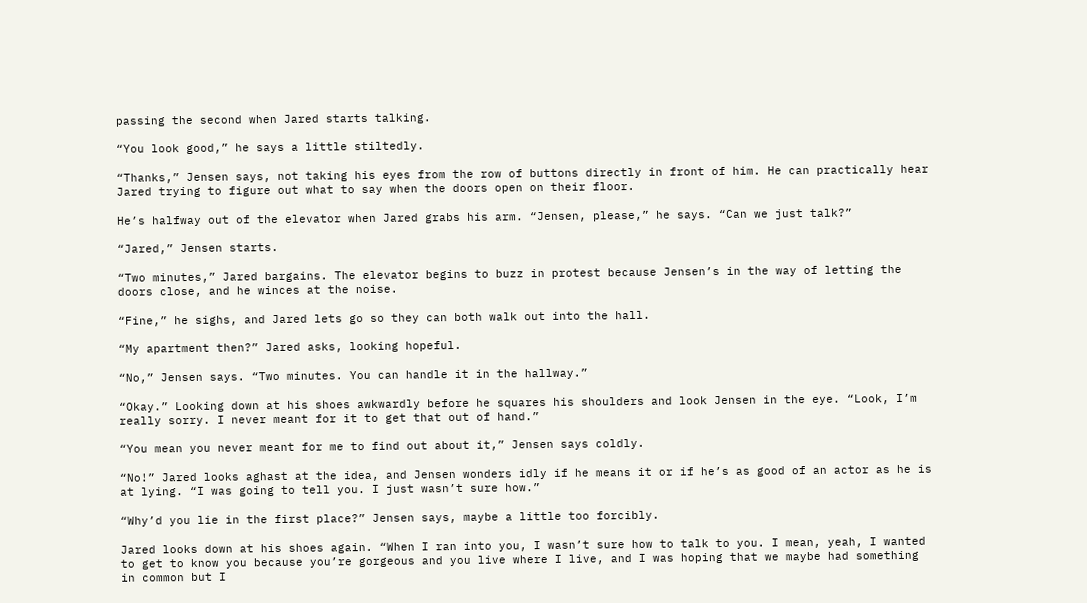passing the second when Jared starts talking.

“You look good,” he says a little stiltedly.

“Thanks,” Jensen says, not taking his eyes from the row of buttons directly in front of him. He can practically hear Jared trying to figure out what to say when the doors open on their floor.

He’s halfway out of the elevator when Jared grabs his arm. “Jensen, please,” he says. “Can we just talk?”

“Jared,” Jensen starts.

“Two minutes,” Jared bargains. The elevator begins to buzz in protest because Jensen’s in the way of letting the doors close, and he winces at the noise.

“Fine,” he sighs, and Jared lets go so they can both walk out into the hall.

“My apartment then?” Jared asks, looking hopeful.

“No,” Jensen says. “Two minutes. You can handle it in the hallway.”

“Okay.” Looking down at his shoes awkwardly before he squares his shoulders and look Jensen in the eye. “Look, I’m really sorry. I never meant for it to get that out of hand.”

“You mean you never meant for me to find out about it,” Jensen says coldly.

“No!” Jared looks aghast at the idea, and Jensen wonders idly if he means it or if he’s as good of an actor as he is at lying. “I was going to tell you. I just wasn’t sure how.”

“Why’d you lie in the first place?” Jensen says, maybe a little too forcibly.

Jared looks down at his shoes again. “When I ran into you, I wasn’t sure how to talk to you. I mean, yeah, I wanted to get to know you because you’re gorgeous and you live where I live, and I was hoping that we maybe had something in common but I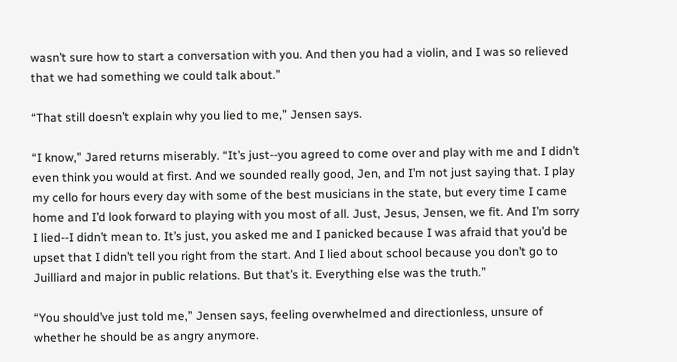wasn’t sure how to start a conversation with you. And then you had a violin, and I was so relieved that we had something we could talk about.”

“That still doesn’t explain why you lied to me,” Jensen says.

“I know,” Jared returns miserably. “It’s just--you agreed to come over and play with me and I didn’t even think you would at first. And we sounded really good, Jen, and I’m not just saying that. I play my cello for hours every day with some of the best musicians in the state, but every time I came home and I’d look forward to playing with you most of all. Just, Jesus, Jensen, we fit. And I’m sorry I lied--I didn’t mean to. It’s just, you asked me and I panicked because I was afraid that you’d be upset that I didn’t tell you right from the start. And I lied about school because you don’t go to Juilliard and major in public relations. But that’s it. Everything else was the truth.”

“You should’ve just told me,” Jensen says, feeling overwhelmed and directionless, unsure of whether he should be as angry anymore.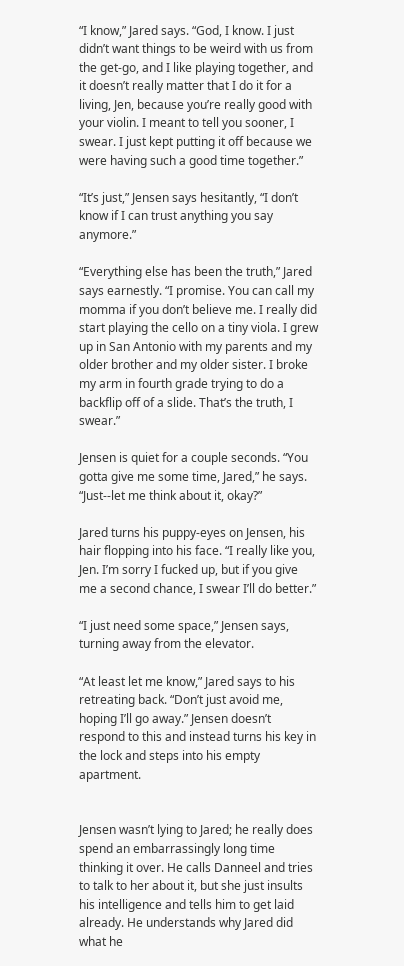“I know,” Jared says. “God, I know. I just didn’t want things to be weird with us from the get-go, and I like playing together, and it doesn’t really matter that I do it for a living, Jen, because you’re really good with your violin. I meant to tell you sooner, I swear. I just kept putting it off because we were having such a good time together.”

“It’s just,” Jensen says hesitantly, “I don’t know if I can trust anything you say anymore.”

“Everything else has been the truth,” Jared says earnestly. “I promise. You can call my momma if you don’t believe me. I really did start playing the cello on a tiny viola. I grew up in San Antonio with my parents and my older brother and my older sister. I broke my arm in fourth grade trying to do a backflip off of a slide. That’s the truth, I swear.”

Jensen is quiet for a couple seconds. “You gotta give me some time, Jared,” he says. “Just--let me think about it, okay?”

Jared turns his puppy-eyes on Jensen, his hair flopping into his face. “I really like you, Jen. I’m sorry I fucked up, but if you give me a second chance, I swear I’ll do better.”

“I just need some space,” Jensen says, turning away from the elevator.

“At least let me know,” Jared says to his retreating back. “Don’t just avoid me, hoping I’ll go away.” Jensen doesn’t respond to this and instead turns his key in the lock and steps into his empty apartment.


Jensen wasn’t lying to Jared; he really does spend an embarrassingly long time thinking it over. He calls Danneel and tries to talk to her about it, but she just insults his intelligence and tells him to get laid already. He understands why Jared did what he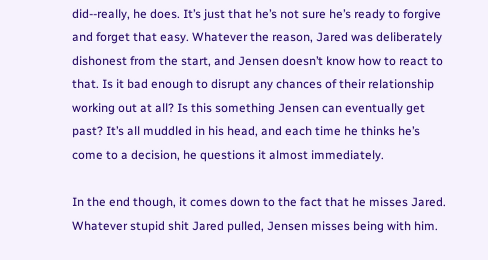did--really, he does. It’s just that he’s not sure he’s ready to forgive and forget that easy. Whatever the reason, Jared was deliberately dishonest from the start, and Jensen doesn’t know how to react to that. Is it bad enough to disrupt any chances of their relationship working out at all? Is this something Jensen can eventually get past? It’s all muddled in his head, and each time he thinks he’s come to a decision, he questions it almost immediately.

In the end though, it comes down to the fact that he misses Jared. Whatever stupid shit Jared pulled, Jensen misses being with him.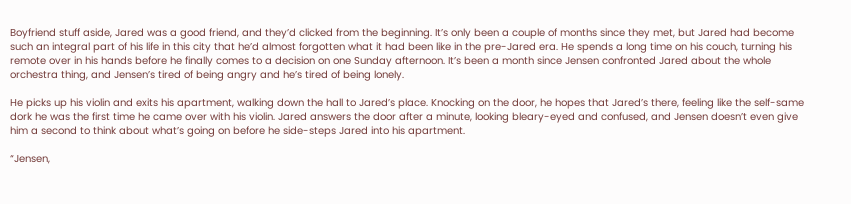Boyfriend stuff aside, Jared was a good friend, and they’d clicked from the beginning. It’s only been a couple of months since they met, but Jared had become such an integral part of his life in this city that he’d almost forgotten what it had been like in the pre-Jared era. He spends a long time on his couch, turning his remote over in his hands before he finally comes to a decision on one Sunday afternoon. It’s been a month since Jensen confronted Jared about the whole orchestra thing, and Jensen’s tired of being angry and he’s tired of being lonely.

He picks up his violin and exits his apartment, walking down the hall to Jared’s place. Knocking on the door, he hopes that Jared’s there, feeling like the self-same dork he was the first time he came over with his violin. Jared answers the door after a minute, looking bleary-eyed and confused, and Jensen doesn’t even give him a second to think about what’s going on before he side-steps Jared into his apartment.

“Jensen,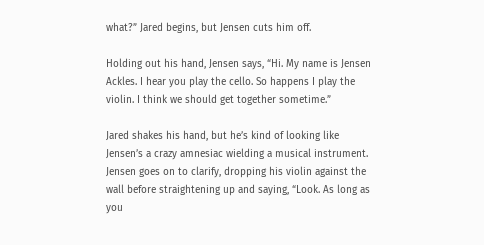what?” Jared begins, but Jensen cuts him off.

Holding out his hand, Jensen says, “Hi. My name is Jensen Ackles. I hear you play the cello. So happens I play the violin. I think we should get together sometime.”

Jared shakes his hand, but he’s kind of looking like Jensen’s a crazy amnesiac wielding a musical instrument. Jensen goes on to clarify, dropping his violin against the wall before straightening up and saying, “Look. As long as you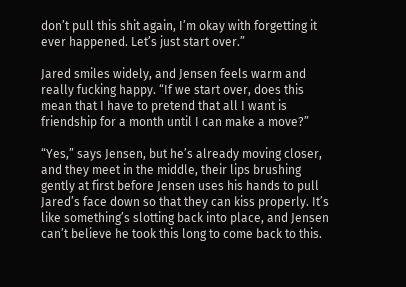don’t pull this shit again, I’m okay with forgetting it ever happened. Let’s just start over.”

Jared smiles widely, and Jensen feels warm and really fucking happy. “If we start over, does this mean that I have to pretend that all I want is friendship for a month until I can make a move?”

“Yes,” says Jensen, but he’s already moving closer, and they meet in the middle, their lips brushing gently at first before Jensen uses his hands to pull Jared’s face down so that they can kiss properly. It’s like something’s slotting back into place, and Jensen can’t believe he took this long to come back to this.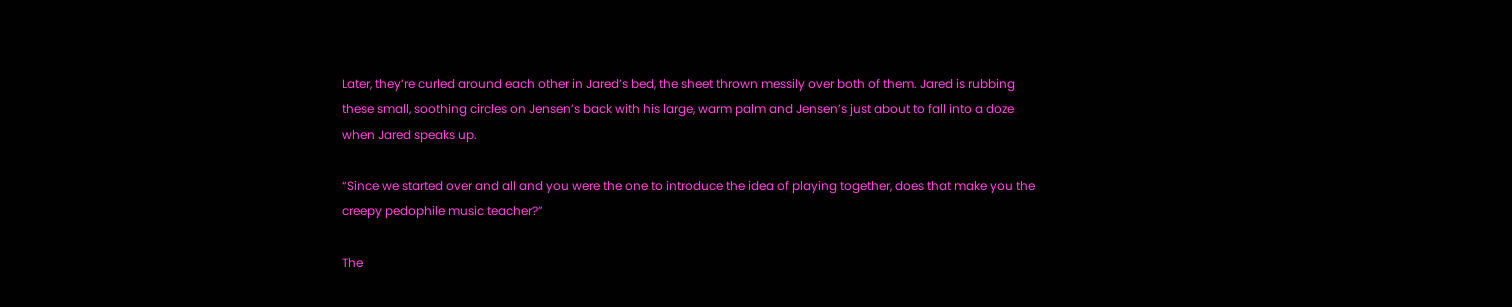Later, they’re curled around each other in Jared’s bed, the sheet thrown messily over both of them. Jared is rubbing these small, soothing circles on Jensen’s back with his large, warm palm and Jensen’s just about to fall into a doze when Jared speaks up.

“Since we started over and all and you were the one to introduce the idea of playing together, does that make you the creepy pedophile music teacher?”

The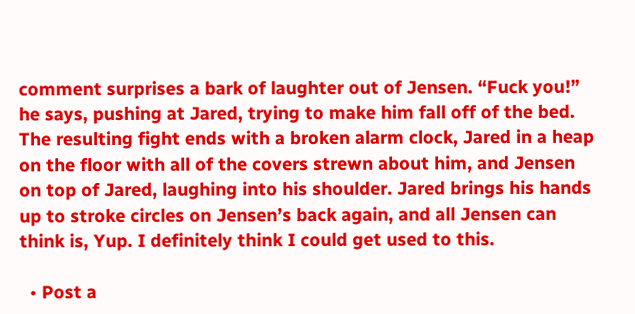comment surprises a bark of laughter out of Jensen. “Fuck you!” he says, pushing at Jared, trying to make him fall off of the bed. The resulting fight ends with a broken alarm clock, Jared in a heap on the floor with all of the covers strewn about him, and Jensen on top of Jared, laughing into his shoulder. Jared brings his hands up to stroke circles on Jensen’s back again, and all Jensen can think is, Yup. I definitely think I could get used to this.

  • Post a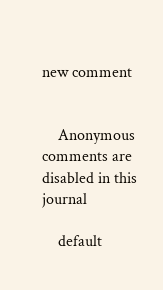new comment


    Anonymous comments are disabled in this journal

    default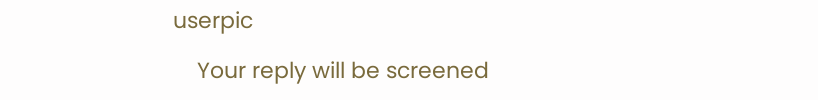userpic

    Your reply will be screened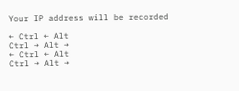Your IP address will be recorded

← Ctrl ← Alt
Ctrl → Alt →
← Ctrl ← Alt
Ctrl → Alt →